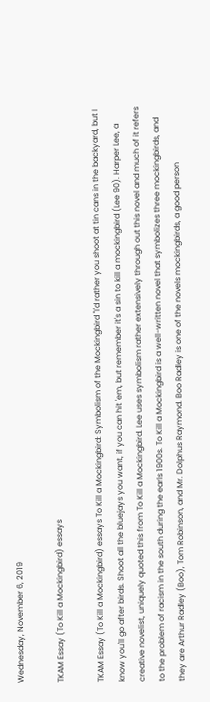Wednesday, November 6, 2019

TKAM Essay (To Kill a Mockingbird) essays

TKAM Essay (To Kill a Mockingbird) essays To Kill a Mockingbird: Symbolism of the Mockingbird "I'd rather you shoot at tin cans in the backyard, but I know you'll go after birds. Shoot all the bluejays you want, if you can hit 'em, but remember it's a sin to kill a mockingbird (Lee 90). Harper Lee, a creative novelist, uniquely quoted this from To Kill a Mockingbird. Lee uses symbolism rather extensively through out this novel and much of it refers to the problem of racism in the south during the earls 1900s. To Kill a Mockingbird is a well-written novel that symbolizes three mockingbirds, and they are Arthur Radley (Boo), Tom Robinson, and Mr. Dolphus Raymond. Boo Radley is one of the novels mockingbirds, a good person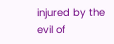injured by the evil of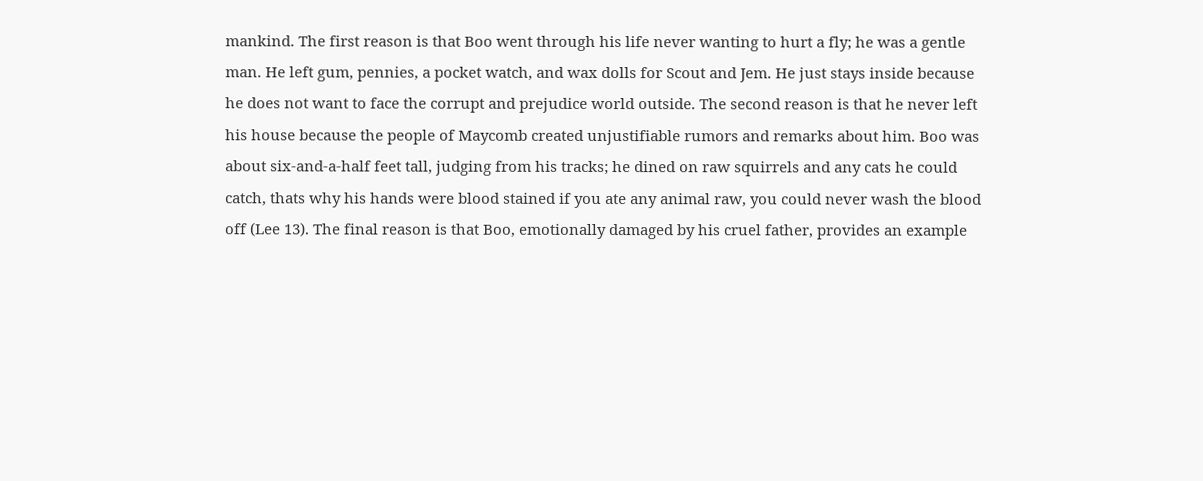mankind. The first reason is that Boo went through his life never wanting to hurt a fly; he was a gentle man. He left gum, pennies, a pocket watch, and wax dolls for Scout and Jem. He just stays inside because he does not want to face the corrupt and prejudice world outside. The second reason is that he never left his house because the people of Maycomb created unjustifiable rumors and remarks about him. Boo was about six-and-a-half feet tall, judging from his tracks; he dined on raw squirrels and any cats he could catch, thats why his hands were blood stained if you ate any animal raw, you could never wash the blood off (Lee 13). The final reason is that Boo, emotionally damaged by his cruel father, provides an example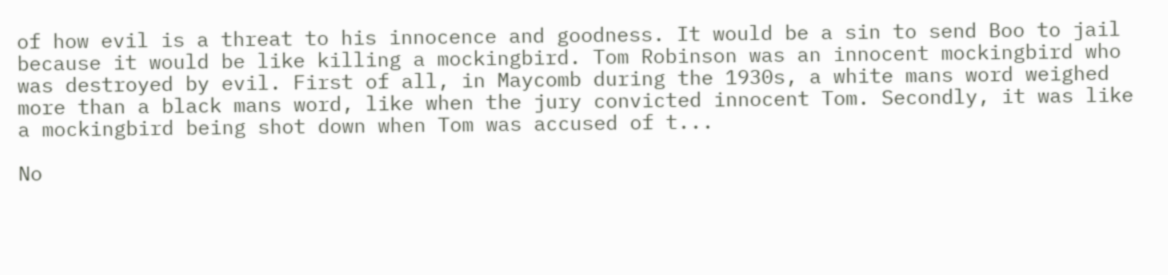of how evil is a threat to his innocence and goodness. It would be a sin to send Boo to jail because it would be like killing a mockingbird. Tom Robinson was an innocent mockingbird who was destroyed by evil. First of all, in Maycomb during the 1930s, a white mans word weighed more than a black mans word, like when the jury convicted innocent Tom. Secondly, it was like a mockingbird being shot down when Tom was accused of t...

No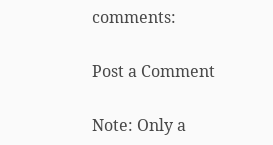comments:

Post a Comment

Note: Only a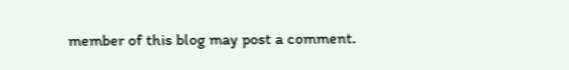member of this blog may post a comment.